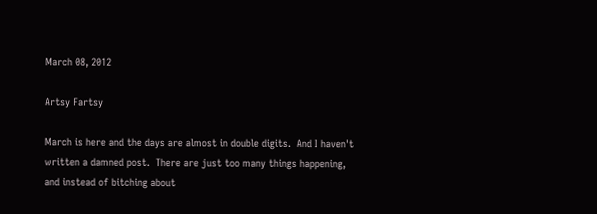March 08, 2012

Artsy Fartsy

March is here and the days are almost in double digits.  And I haven't written a damned post.  There are just too many things happening, and instead of bitching about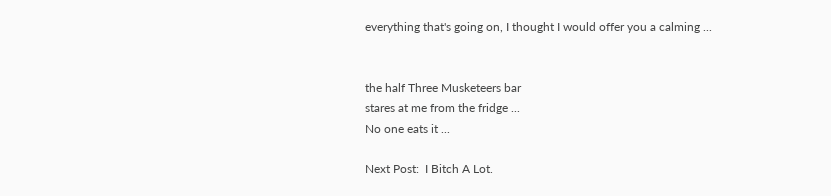everything that's going on, I thought I would offer you a calming ...


the half Three Musketeers bar
stares at me from the fridge ...
No one eats it ...

Next Post:  I Bitch A Lot.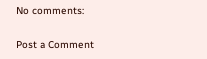No comments:

Post a Comment